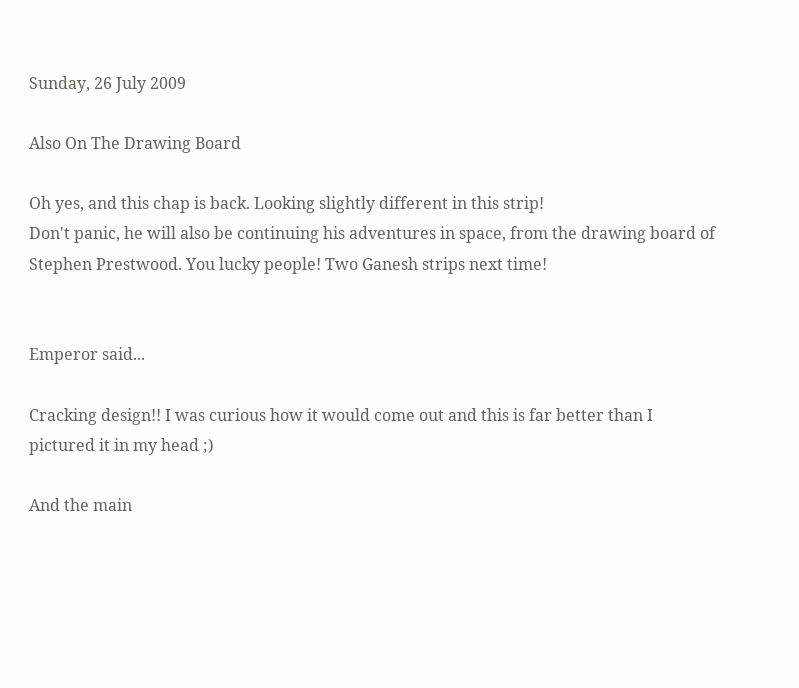Sunday, 26 July 2009

Also On The Drawing Board

Oh yes, and this chap is back. Looking slightly different in this strip!
Don't panic, he will also be continuing his adventures in space, from the drawing board of Stephen Prestwood. You lucky people! Two Ganesh strips next time!


Emperor said...

Cracking design!! I was curious how it would come out and this is far better than I pictured it in my head ;)

And the main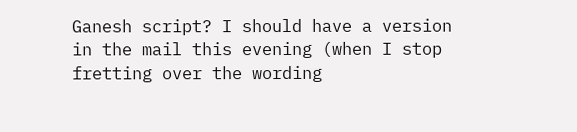Ganesh script? I should have a version in the mail this evening (when I stop fretting over the wording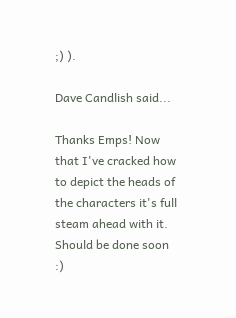;) ).

Dave Candlish said...

Thanks Emps! Now that I've cracked how to depict the heads of the characters it's full steam ahead with it.
Should be done soon :)